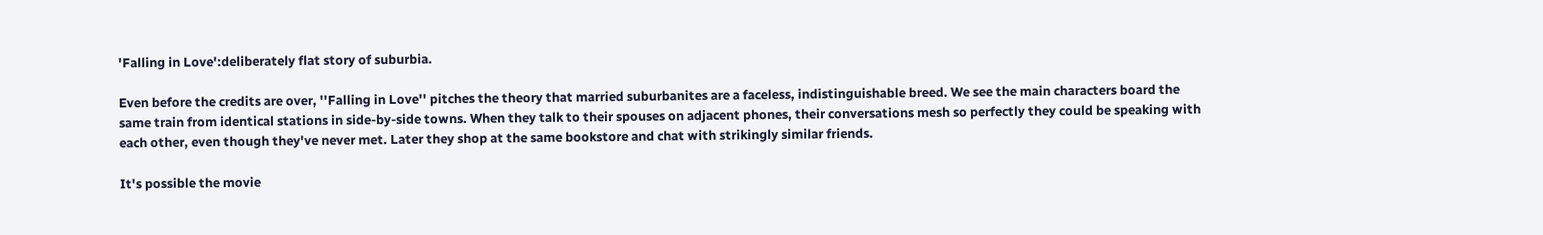'Falling in Love':deliberately flat story of suburbia.

Even before the credits are over, ''Falling in Love'' pitches the theory that married suburbanites are a faceless, indistinguishable breed. We see the main characters board the same train from identical stations in side-by-side towns. When they talk to their spouses on adjacent phones, their conversations mesh so perfectly they could be speaking with each other, even though they've never met. Later they shop at the same bookstore and chat with strikingly similar friends.

It's possible the movie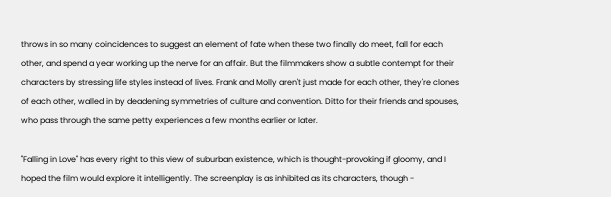throws in so many coincidences to suggest an element of fate when these two finally do meet, fall for each other, and spend a year working up the nerve for an affair. But the filmmakers show a subtle contempt for their characters by stressing life styles instead of lives. Frank and Molly aren't just made for each other, they're clones of each other, walled in by deadening symmetries of culture and convention. Ditto for their friends and spouses, who pass through the same petty experiences a few months earlier or later.

''Falling in Love'' has every right to this view of suburban existence, which is thought-provoking if gloomy, and I hoped the film would explore it intelligently. The screenplay is as inhibited as its characters, though -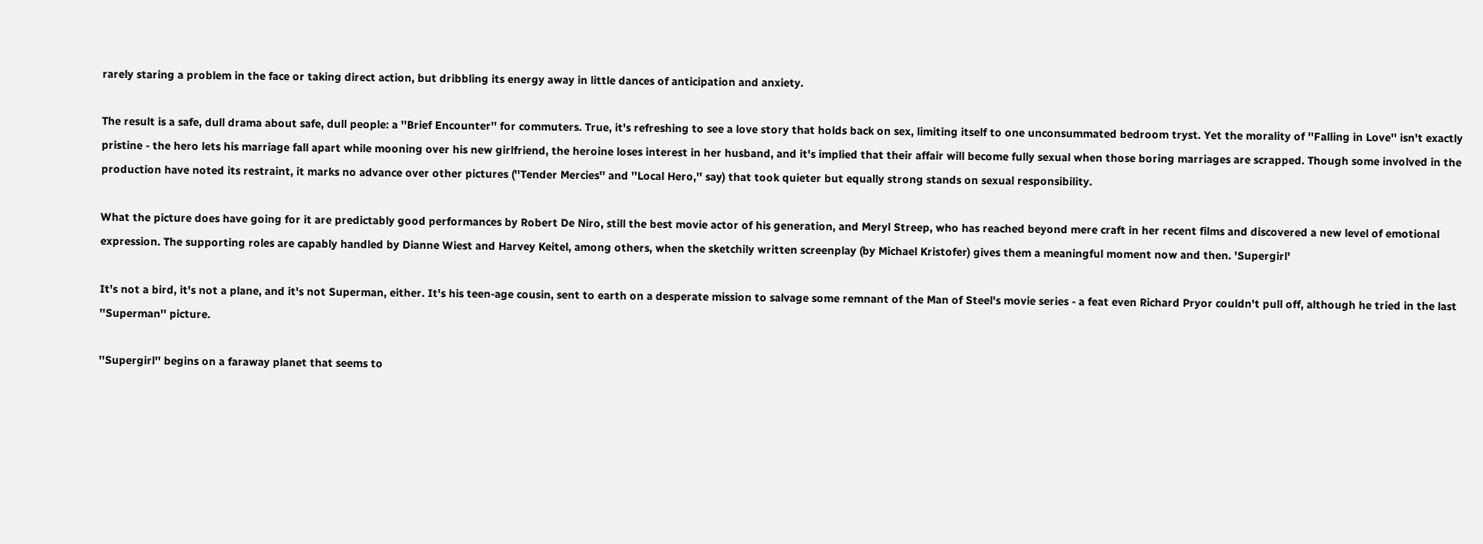rarely staring a problem in the face or taking direct action, but dribbling its energy away in little dances of anticipation and anxiety.

The result is a safe, dull drama about safe, dull people: a ''Brief Encounter'' for commuters. True, it's refreshing to see a love story that holds back on sex, limiting itself to one unconsummated bedroom tryst. Yet the morality of ''Falling in Love'' isn't exactly pristine - the hero lets his marriage fall apart while mooning over his new girlfriend, the heroine loses interest in her husband, and it's implied that their affair will become fully sexual when those boring marriages are scrapped. Though some involved in the production have noted its restraint, it marks no advance over other pictures (''Tender Mercies'' and ''Local Hero,'' say) that took quieter but equally strong stands on sexual responsibility.

What the picture does have going for it are predictably good performances by Robert De Niro, still the best movie actor of his generation, and Meryl Streep, who has reached beyond mere craft in her recent films and discovered a new level of emotional expression. The supporting roles are capably handled by Dianne Wiest and Harvey Keitel, among others, when the sketchily written screenplay (by Michael Kristofer) gives them a meaningful moment now and then. 'Supergirl'

It's not a bird, it's not a plane, and it's not Superman, either. It's his teen-age cousin, sent to earth on a desperate mission to salvage some remnant of the Man of Steel's movie series - a feat even Richard Pryor couldn't pull off, although he tried in the last ''Superman'' picture.

''Supergirl'' begins on a faraway planet that seems to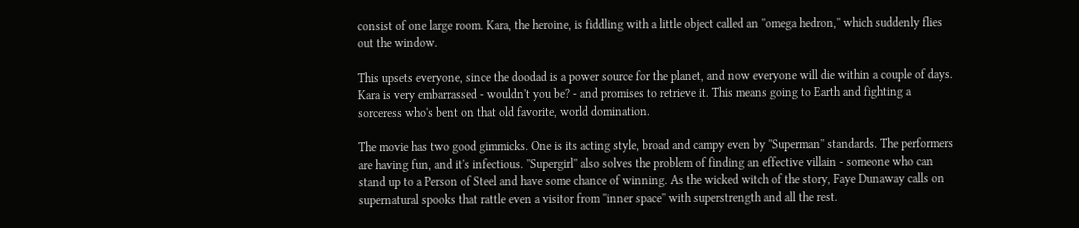consist of one large room. Kara, the heroine, is fiddling with a little object called an ''omega hedron,'' which suddenly flies out the window.

This upsets everyone, since the doodad is a power source for the planet, and now everyone will die within a couple of days. Kara is very embarrassed - wouldn't you be? - and promises to retrieve it. This means going to Earth and fighting a sorceress who's bent on that old favorite, world domination.

The movie has two good gimmicks. One is its acting style, broad and campy even by ''Superman'' standards. The performers are having fun, and it's infectious. ''Supergirl'' also solves the problem of finding an effective villain - someone who can stand up to a Person of Steel and have some chance of winning. As the wicked witch of the story, Faye Dunaway calls on supernatural spooks that rattle even a visitor from ''inner space'' with superstrength and all the rest.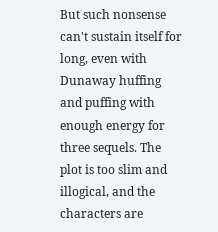But such nonsense can't sustain itself for long, even with Dunaway huffing and puffing with enough energy for three sequels. The plot is too slim and illogical, and the characters are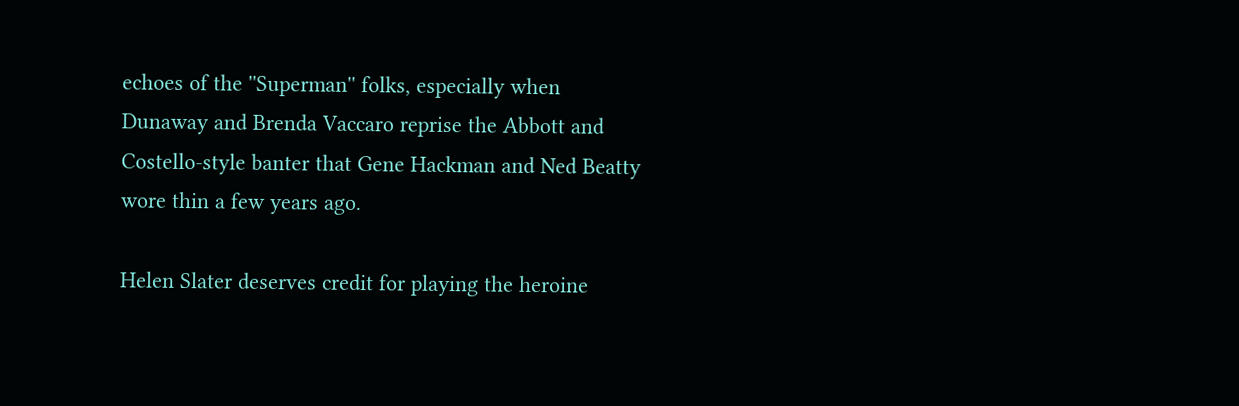echoes of the ''Superman'' folks, especially when Dunaway and Brenda Vaccaro reprise the Abbott and Costello-style banter that Gene Hackman and Ned Beatty wore thin a few years ago.

Helen Slater deserves credit for playing the heroine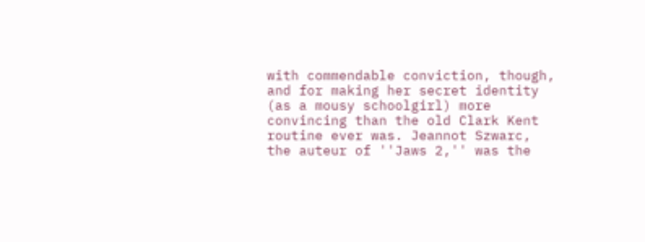with commendable conviction, though, and for making her secret identity (as a mousy schoolgirl) more convincing than the old Clark Kent routine ever was. Jeannot Szwarc, the auteur of ''Jaws 2,'' was the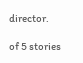director.

of 5 stories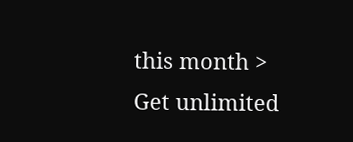this month > Get unlimited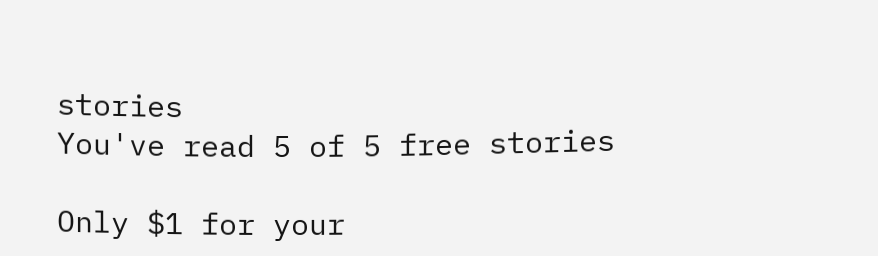stories
You've read 5 of 5 free stories

Only $1 for your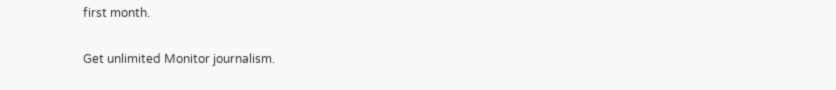first month.

Get unlimited Monitor journalism.